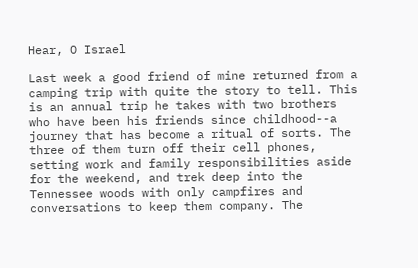Hear, O Israel

Last week a good friend of mine returned from a camping trip with quite the story to tell. This is an annual trip he takes with two brothers who have been his friends since childhood--a journey that has become a ritual of sorts. The three of them turn off their cell phones, setting work and family responsibilities aside for the weekend, and trek deep into the Tennessee woods with only campfires and conversations to keep them company. The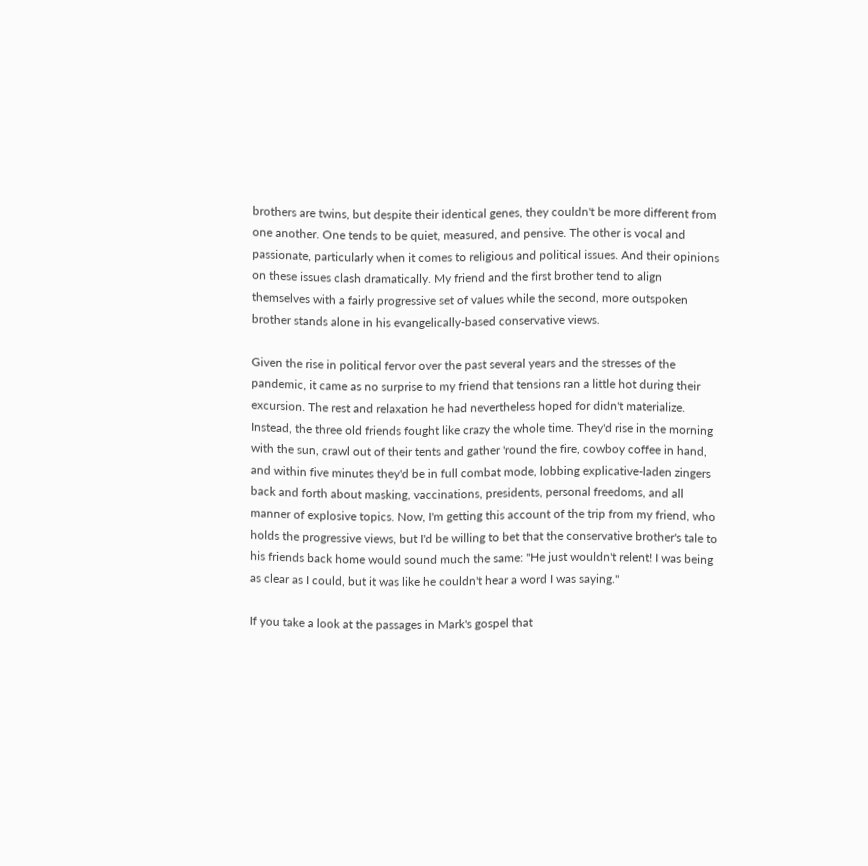brothers are twins, but despite their identical genes, they couldn't be more different from one another. One tends to be quiet, measured, and pensive. The other is vocal and passionate, particularly when it comes to religious and political issues. And their opinions on these issues clash dramatically. My friend and the first brother tend to align themselves with a fairly progressive set of values while the second, more outspoken brother stands alone in his evangelically-based conservative views.

Given the rise in political fervor over the past several years and the stresses of the pandemic, it came as no surprise to my friend that tensions ran a little hot during their excursion. The rest and relaxation he had nevertheless hoped for didn't materialize. Instead, the three old friends fought like crazy the whole time. They'd rise in the morning with the sun, crawl out of their tents and gather 'round the fire, cowboy coffee in hand, and within five minutes they'd be in full combat mode, lobbing explicative-laden zingers back and forth about masking, vaccinations, presidents, personal freedoms, and all manner of explosive topics. Now, I'm getting this account of the trip from my friend, who holds the progressive views, but I'd be willing to bet that the conservative brother's tale to his friends back home would sound much the same: "He just wouldn't relent! I was being as clear as I could, but it was like he couldn't hear a word I was saying."

If you take a look at the passages in Mark's gospel that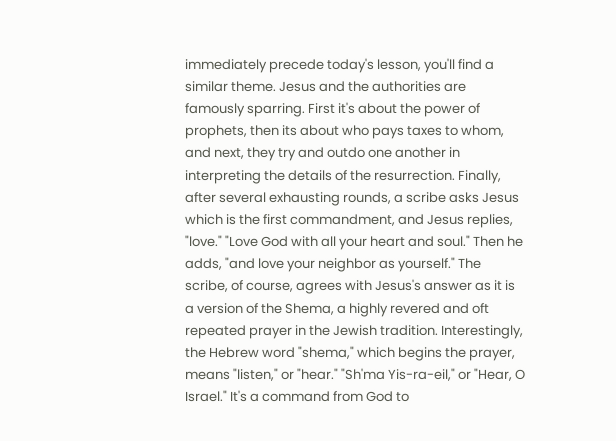immediately precede today's lesson, you'll find a similar theme. Jesus and the authorities are famously sparring. First it's about the power of prophets, then its about who pays taxes to whom, and next, they try and outdo one another in interpreting the details of the resurrection. Finally, after several exhausting rounds, a scribe asks Jesus which is the first commandment, and Jesus replies, "love." "Love God with all your heart and soul." Then he adds, "and love your neighbor as yourself." The scribe, of course, agrees with Jesus's answer as it is a version of the Shema, a highly revered and oft repeated prayer in the Jewish tradition. Interestingly, the Hebrew word "shema," which begins the prayer, means "listen," or "hear." "Sh'ma Yis-ra-eil," or "Hear, O Israel." It's a command from God to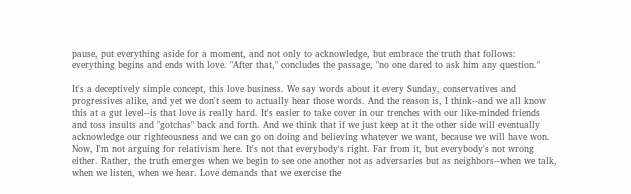pause, put everything aside for a moment, and not only to acknowledge, but embrace the truth that follows: everything begins and ends with love. "After that," concludes the passage, "no one dared to ask him any question."

It's a deceptively simple concept, this love business. We say words about it every Sunday, conservatives and progressives alike, and yet we don't seem to actually hear those words. And the reason is, I think--and we all know this at a gut level--is that love is really hard. It's easier to take cover in our trenches with our like-minded friends and toss insults and "gotchas" back and forth. And we think that if we just keep at it the other side will eventually acknowledge our righteousness and we can go on doing and believing whatever we want, because we will have won. Now, I'm not arguing for relativism here. It's not that everybody's right. Far from it, but everybody's not wrong either. Rather, the truth emerges when we begin to see one another not as adversaries but as neighbors--when we talk, when we listen, when we hear. Love demands that we exercise the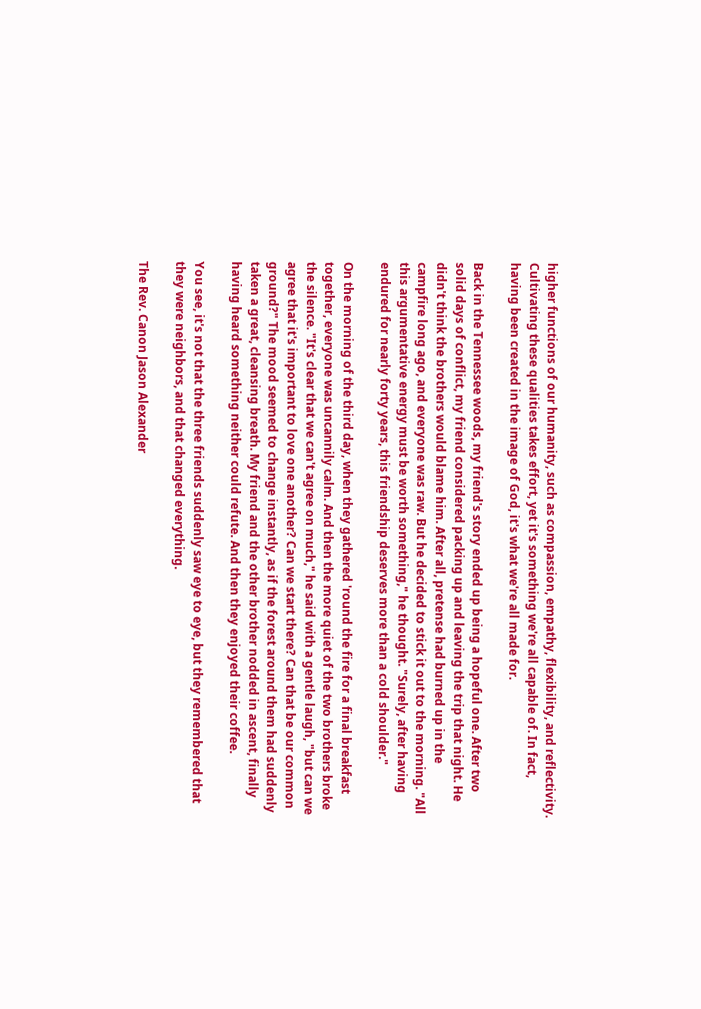higher functions of our humanity, such as compassion, empathy, flexibility, and reflectivity. Cultivating these qualities takes effort, yet it's something we're all capable of. In fact, having been created in the image of God, it's what we're all made for.

Back in the Tennessee woods, my friend's story ended up being a hopeful one. After two solid days of conflict, my friend considered packing up and leaving the trip that night. He didn't think the brothers would blame him. After all, pretense had burned up in the campfire long ago, and everyone was raw. But he decided to stick it out to the morning. "All this argumentative energy must be worth something," he thought. "Surely, after having endured for nearly forty years, this friendship deserves more than a cold shoulder."

On the morning of the third day, when they gathered 'round the fire for a final breakfast together, everyone was uncannily calm. And then the more quiet of the two brothers broke the silence. "It's clear that we can't agree on much," he said with a gentle laugh, "but can we agree that it's important to love one another? Can we start there? Can that be our common ground?" The mood seemed to change instantly, as if the forest around them had suddenly taken a great, cleansing breath. My friend and the other brother nodded in ascent, finally having heard something neither could refute. And then they enjoyed their coffee.

You see, it's not that the three friends suddenly saw eye to eye, but they remembered that they were neighbors, and that changed everything.

The Rev. Canon Jason Alexander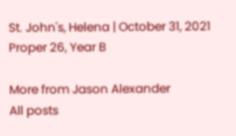St. John's, Helena | October 31, 2021
Proper 26, Year B

More from Jason Alexander
All posts